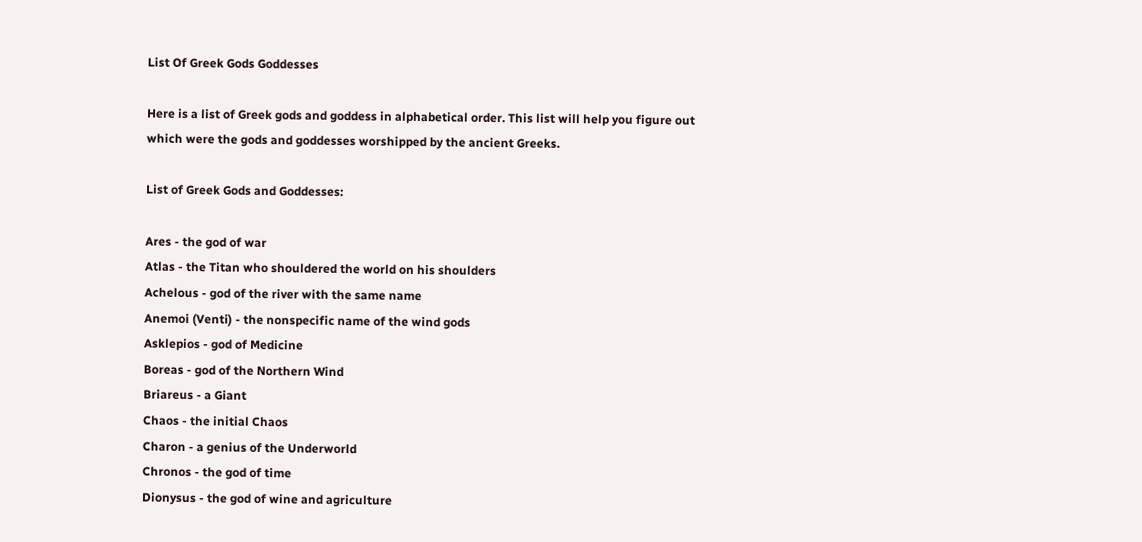List Of Greek Gods Goddesses

Here is a list of Greek gods and goddess in alphabetical order. This list will help you figure out which were the gods and goddesses worshipped by the ancient Greeks.

List of Greek Gods and Goddesses:

Ares - the god of war
Atlas - the Titan who shouldered the world on his shoulders
Achelous - god of the river with the same name
Anemoi (Venti) - the nonspecific name of the wind gods
Asklepios - god of Medicine
Boreas - god of the Northern Wind
Briareus - a Giant
Chaos - the initial Chaos
Charon - a genius of the Underworld
Chronos - the god of time
Dionysus - the god of wine and agriculture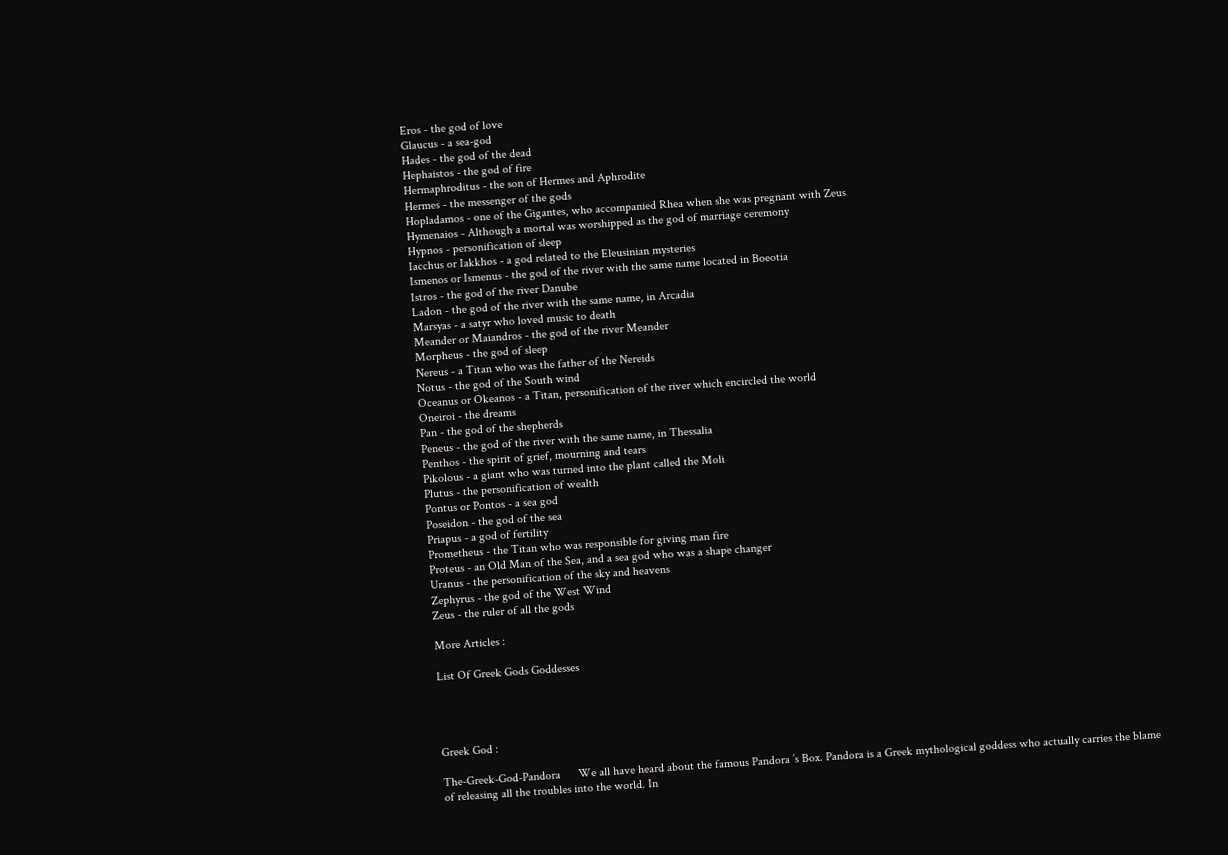Eros - the god of love
Glaucus - a sea-god
Hades - the god of the dead
Hephaistos - the god of fire
Hermaphroditus - the son of Hermes and Aphrodite
Hermes - the messenger of the gods
Hopladamos - one of the Gigantes, who accompanied Rhea when she was pregnant with Zeus
Hymenaios - Although a mortal was worshipped as the god of marriage ceremony
Hypnos - personification of sleep
Iacchus or Iakkhos - a god related to the Eleusinian mysteries
Ismenos or Ismenus - the god of the river with the same name located in Boeotia
Istros - the god of the river Danube
Ladon - the god of the river with the same name, in Arcadia
Marsyas - a satyr who loved music to death
Meander or Maiandros - the god of the river Meander
Morpheus - the god of sleep
Nereus - a Titan who was the father of the Nereids
Notus - the god of the South wind
Oceanus or Okeanos - a Titan, personification of the river which encircled the world
Oneiroi - the dreams
Pan - the god of the shepherds
Peneus - the god of the river with the same name, in Thessalia
Penthos - the spirit of grief, mourning and tears
Pikolous - a giant who was turned into the plant called the Moli
Plutus - the personification of wealth
Pontus or Pontos - a sea god
Poseidon - the god of the sea
Priapus - a god of fertility
Prometheus - the Titan who was responsible for giving man fire
Proteus - an Old Man of the Sea, and a sea god who was a shape changer
Uranus - the personification of the sky and heavens
Zephyrus - the god of the West Wind
Zeus - the ruler of all the gods

More Articles :

List Of Greek Gods Goddesses




Greek God :

The-Greek-God-Pandora      We all have heard about the famous Pandora ’s Box. Pandora is a Greek mythological goddess who actually carries the blame of releasing all the troubles into the world. In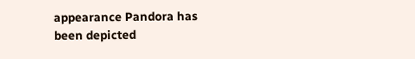appearance Pandora has been depicted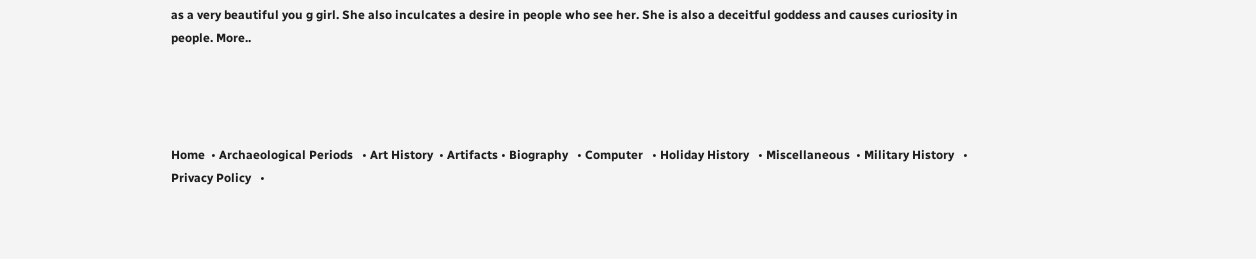as a very beautiful you g girl. She also inculcates a desire in people who see her. She is also a deceitful goddess and causes curiosity in people. More..




Home  • Archaeological Periods   • Art History  • Artifacts • Biography   • Computer   • Holiday History   • Miscellaneous  • Military History   • Privacy Policy   •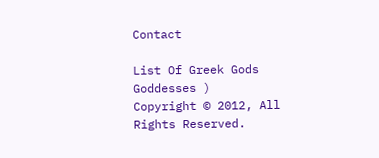Contact

List Of Greek Gods Goddesses )
Copyright © 2012, All Rights Reserved.